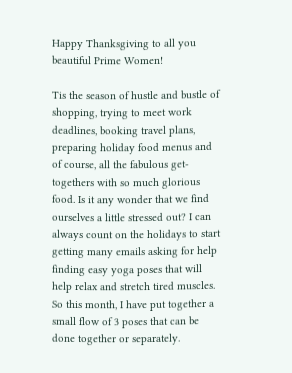Happy Thanksgiving to all you beautiful Prime Women!

Tis the season of hustle and bustle of shopping, trying to meet work deadlines, booking travel plans, preparing holiday food menus and of course, all the fabulous get-togethers with so much glorious food. Is it any wonder that we find ourselves a little stressed out? I can always count on the holidays to start getting many emails asking for help finding easy yoga poses that will help relax and stretch tired muscles. So this month, I have put together a small flow of 3 poses that can be done together or separately.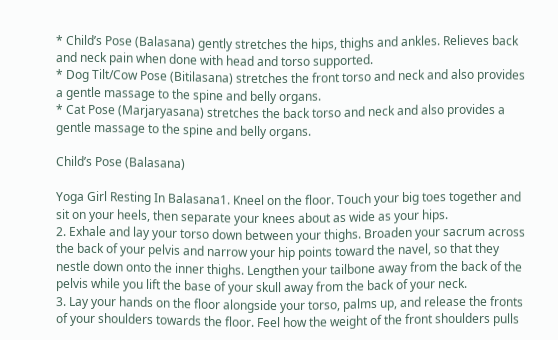* Child’s Pose (Balasana) gently stretches the hips, thighs and ankles. Relieves back and neck pain when done with head and torso supported.
* Dog Tilt/Cow Pose (Bitilasana) stretches the front torso and neck and also provides a gentle massage to the spine and belly organs.
* Cat Pose (Marjaryasana) stretches the back torso and neck and also provides a gentle massage to the spine and belly organs.

Child’s Pose (Balasana)

Yoga Girl Resting In Balasana1. Kneel on the floor. Touch your big toes together and sit on your heels, then separate your knees about as wide as your hips.
2. Exhale and lay your torso down between your thighs. Broaden your sacrum across the back of your pelvis and narrow your hip points toward the navel, so that they nestle down onto the inner thighs. Lengthen your tailbone away from the back of the pelvis while you lift the base of your skull away from the back of your neck.
3. Lay your hands on the floor alongside your torso, palms up, and release the fronts of your shoulders towards the floor. Feel how the weight of the front shoulders pulls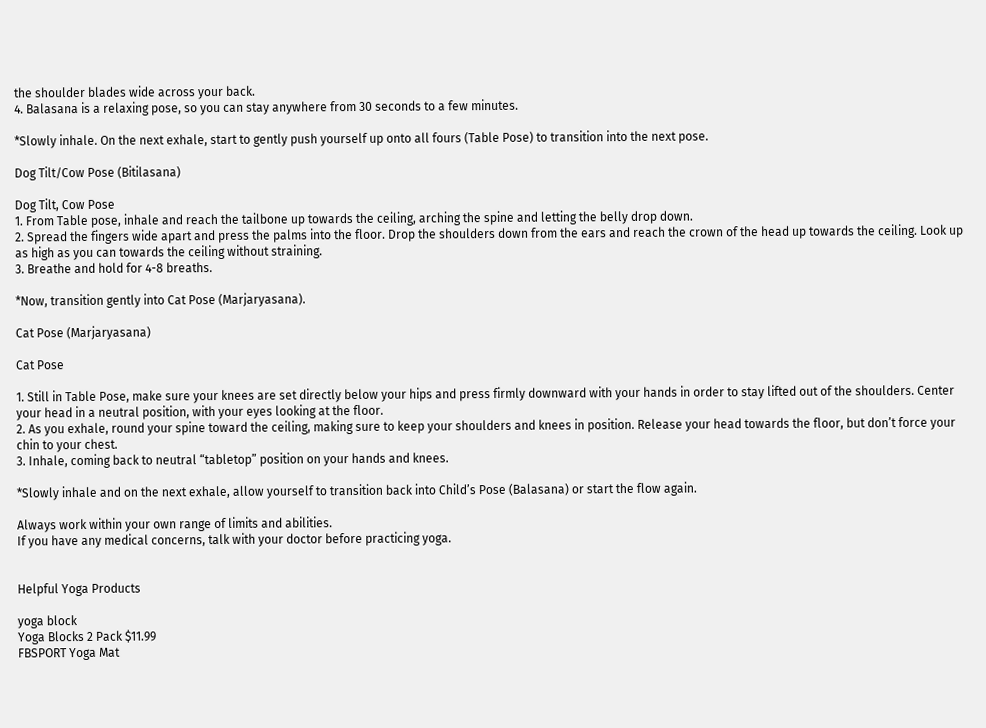the shoulder blades wide across your back.
4. Balasana is a relaxing pose, so you can stay anywhere from 30 seconds to a few minutes.

*Slowly inhale. On the next exhale, start to gently push yourself up onto all fours (Table Pose) to transition into the next pose.

Dog Tilt/Cow Pose (Bitilasana)

Dog Tilt, Cow Pose
1. From Table pose, inhale and reach the tailbone up towards the ceiling, arching the spine and letting the belly drop down.
2. Spread the fingers wide apart and press the palms into the floor. Drop the shoulders down from the ears and reach the crown of the head up towards the ceiling. Look up as high as you can towards the ceiling without straining.
3. Breathe and hold for 4-8 breaths.

*Now, transition gently into Cat Pose (Marjaryasana).

Cat Pose (Marjaryasana)

Cat Pose

1. Still in Table Pose, make sure your knees are set directly below your hips and press firmly downward with your hands in order to stay lifted out of the shoulders. Center your head in a neutral position, with your eyes looking at the floor.
2. As you exhale, round your spine toward the ceiling, making sure to keep your shoulders and knees in position. Release your head towards the floor, but don’t force your chin to your chest.
3. Inhale, coming back to neutral “tabletop” position on your hands and knees.

*Slowly inhale and on the next exhale, allow yourself to transition back into Child’s Pose (Balasana) or start the flow again.

Always work within your own range of limits and abilities.
If you have any medical concerns, talk with your doctor before practicing yoga.


Helpful Yoga Products

yoga block
Yoga Blocks 2 Pack $11.99
FBSPORT Yoga Mat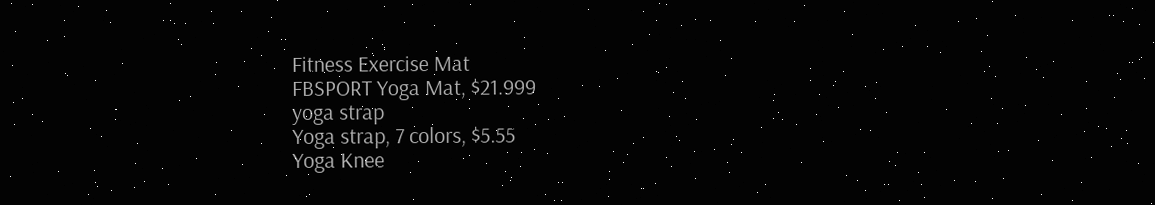Fitness Exercise Mat
FBSPORT Yoga Mat, $21.999
yoga strap
Yoga strap, 7 colors, $5.55
Yoga Knee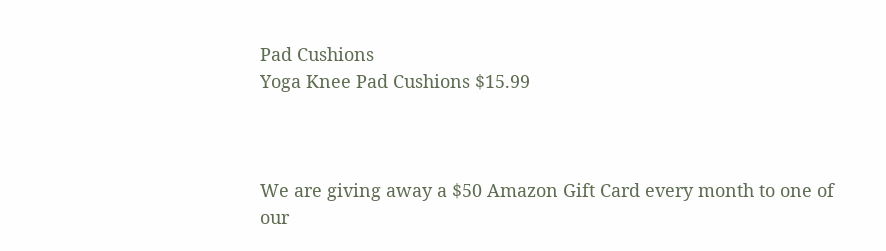Pad Cushions
Yoga Knee Pad Cushions $15.99



We are giving away a $50 Amazon Gift Card every month to one of our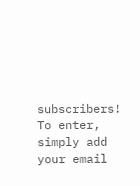subscribers! To enter, simply add your email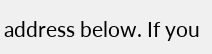address below. If you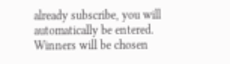already subscribe, you will automatically be entered. Winners will be chosen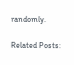randomly.

Related Posts: